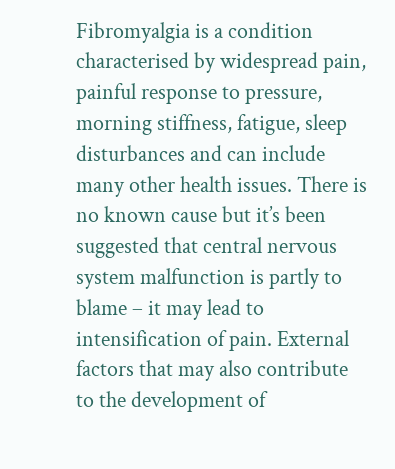Fibromyalgia is a condition characterised by widespread pain, painful response to pressure, morning stiffness, fatigue, sleep disturbances and can include many other health issues. There is no known cause but it’s been suggested that central nervous system malfunction is partly to blame – it may lead to intensification of pain. External factors that may also contribute to the development of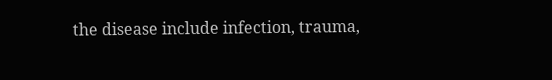the disease include infection, trauma,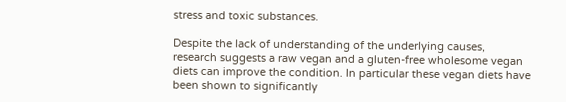stress and toxic substances.

Despite the lack of understanding of the underlying causes, research suggests a raw vegan and a gluten-free wholesome vegan diets can improve the condition. In particular these vegan diets have been shown to significantly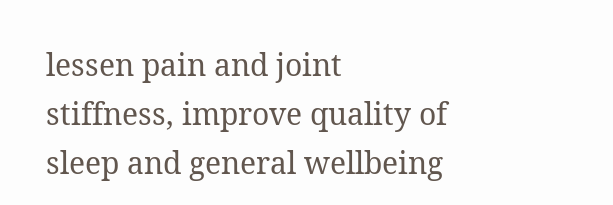lessen pain and joint stiffness, improve quality of sleep and general wellbeing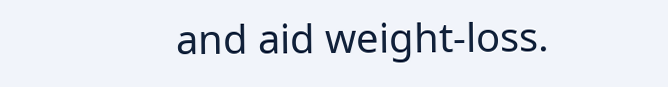and aid weight-loss.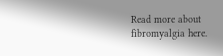Read more about fibromyalgia here.